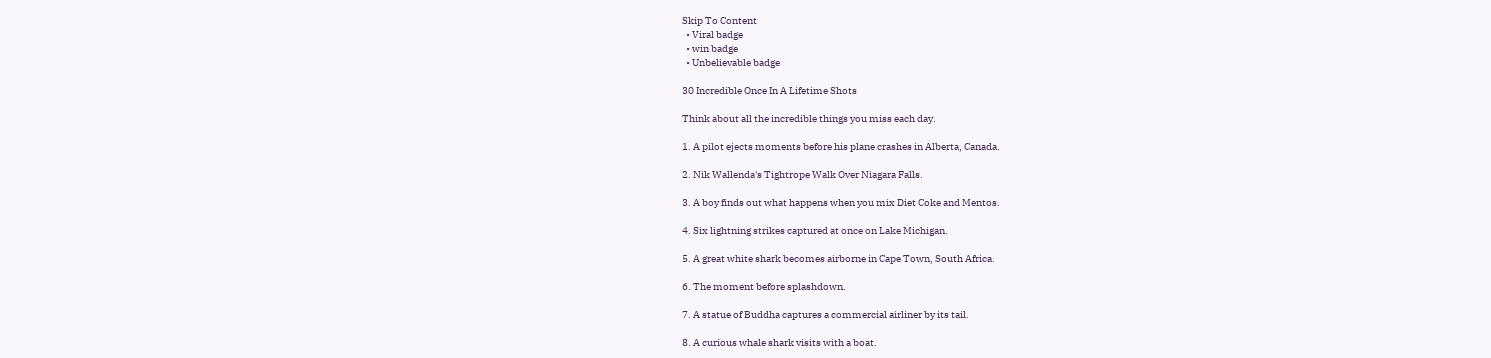Skip To Content
  • Viral badge
  • win badge
  • Unbelievable badge

30 Incredible Once In A Lifetime Shots

Think about all the incredible things you miss each day.

1. A pilot ejects moments before his plane crashes in Alberta, Canada.

2. Nik Wallenda's Tightrope Walk Over Niagara Falls.

3. A boy finds out what happens when you mix Diet Coke and Mentos.

4. Six lightning strikes captured at once on Lake Michigan.

5. A great white shark becomes airborne in Cape Town, South Africa.

6. The moment before splashdown.

7. A statue of Buddha captures a commercial airliner by its tail.

8. A curious whale shark visits with a boat.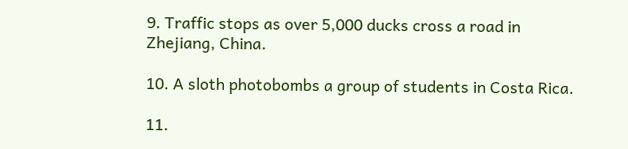9. Traffic stops as over 5,000 ducks cross a road in Zhejiang, China.

10. A sloth photobombs a group of students in Costa Rica.

11.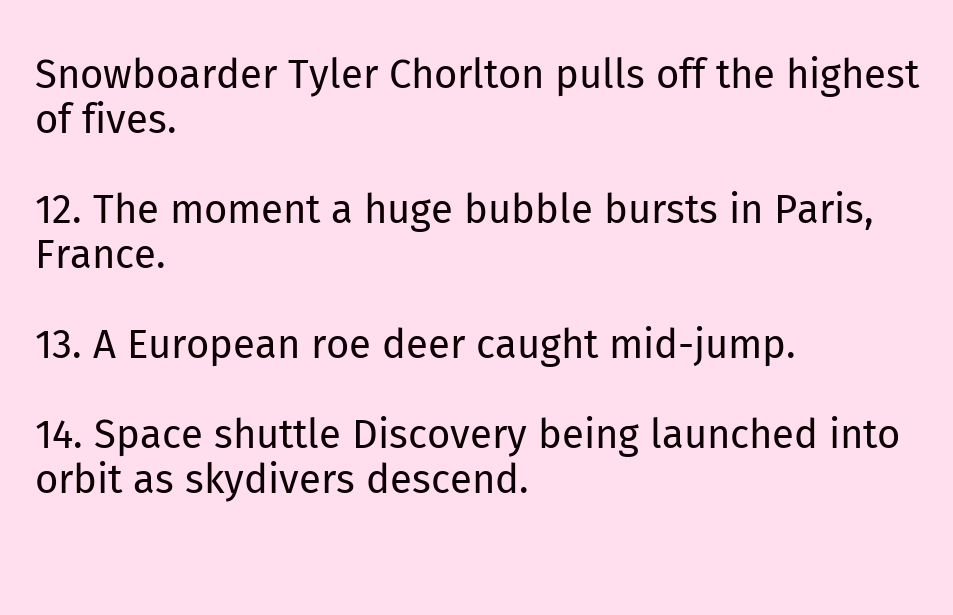Snowboarder Tyler Chorlton pulls off the highest of fives.

12. The moment a huge bubble bursts in Paris, France.

13. A European roe deer caught mid-jump.

14. Space shuttle Discovery being launched into orbit as skydivers descend.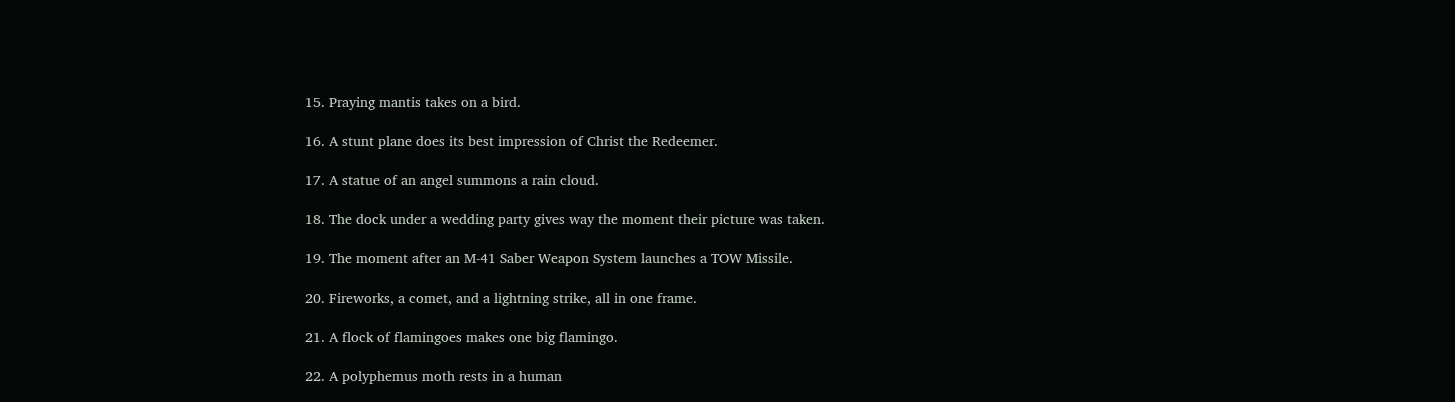15. Praying mantis takes on a bird.

16. A stunt plane does its best impression of Christ the Redeemer.

17. A statue of an angel summons a rain cloud.

18. The dock under a wedding party gives way the moment their picture was taken.

19. The moment after an M-41 Saber Weapon System launches a TOW Missile.

20. Fireworks, a comet, and a lightning strike, all in one frame.

21. A flock of flamingoes makes one big flamingo.

22. A polyphemus moth rests in a human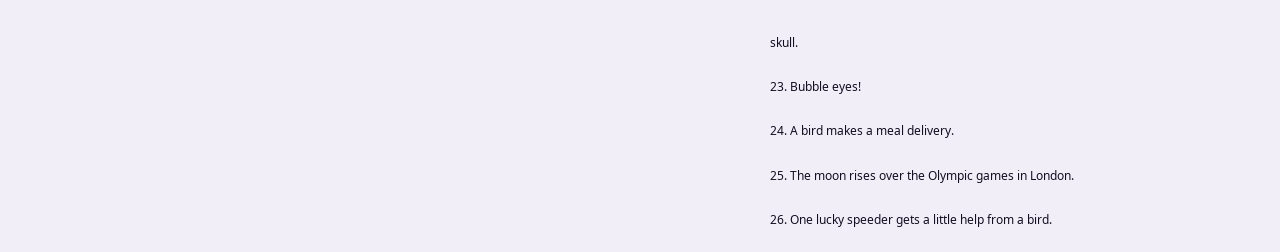skull.

23. Bubble eyes!

24. A bird makes a meal delivery.

25. The moon rises over the Olympic games in London.

26. One lucky speeder gets a little help from a bird.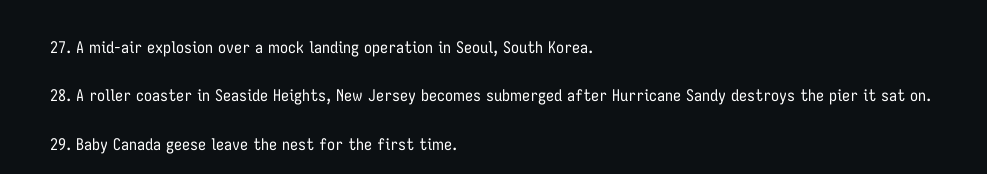27. A mid-air explosion over a mock landing operation in Seoul, South Korea.

28. A roller coaster in Seaside Heights, New Jersey becomes submerged after Hurricane Sandy destroys the pier it sat on.

29. Baby Canada geese leave the nest for the first time.